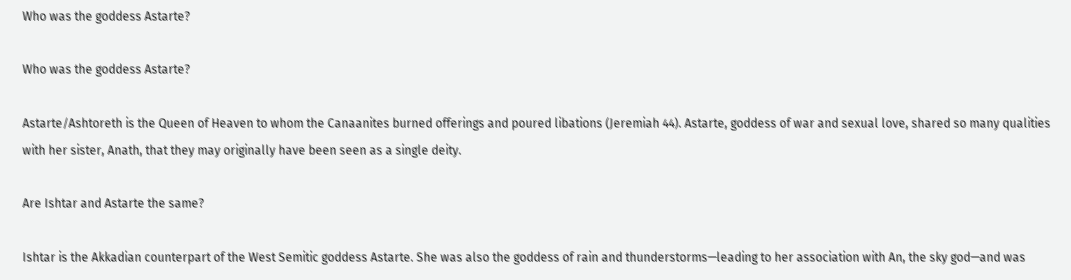Who was the goddess Astarte?

Who was the goddess Astarte?

Astarte/Ashtoreth is the Queen of Heaven to whom the Canaanites burned offerings and poured libations (Jeremiah 44). Astarte, goddess of war and sexual love, shared so many qualities with her sister, Anath, that they may originally have been seen as a single deity.

Are Ishtar and Astarte the same?

Ishtar is the Akkadian counterpart of the West Semitic goddess Astarte. She was also the goddess of rain and thunderstorms—leading to her association with An, the sky god—and was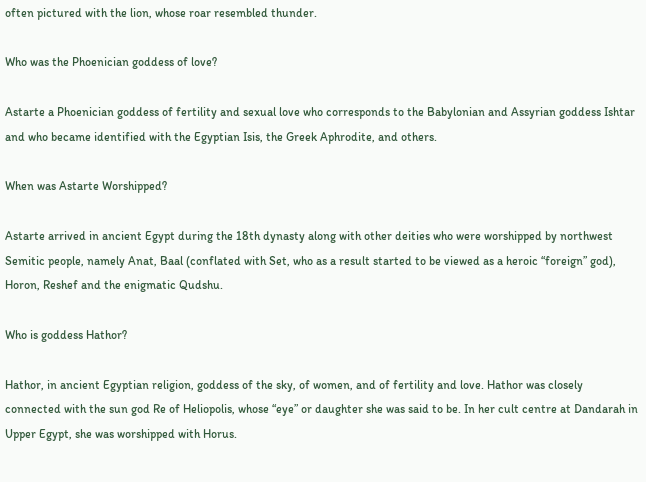often pictured with the lion, whose roar resembled thunder.

Who was the Phoenician goddess of love?

Astarte a Phoenician goddess of fertility and sexual love who corresponds to the Babylonian and Assyrian goddess Ishtar and who became identified with the Egyptian Isis, the Greek Aphrodite, and others.

When was Astarte Worshipped?

Astarte arrived in ancient Egypt during the 18th dynasty along with other deities who were worshipped by northwest Semitic people, namely Anat, Baal (conflated with Set, who as a result started to be viewed as a heroic “foreign” god), Horon, Reshef and the enigmatic Qudshu.

Who is goddess Hathor?

Hathor, in ancient Egyptian religion, goddess of the sky, of women, and of fertility and love. Hathor was closely connected with the sun god Re of Heliopolis, whose “eye” or daughter she was said to be. In her cult centre at Dandarah in Upper Egypt, she was worshipped with Horus.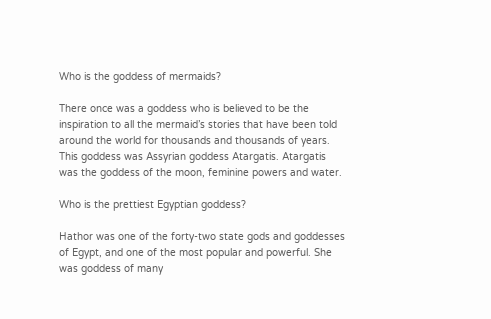Who is the goddess of mermaids?

There once was a goddess who is believed to be the inspiration to all the mermaid’s stories that have been told around the world for thousands and thousands of years. This goddess was Assyrian goddess Atargatis. Atargatis was the goddess of the moon, feminine powers and water.

Who is the prettiest Egyptian goddess?

Hathor was one of the forty-two state gods and goddesses of Egypt, and one of the most popular and powerful. She was goddess of many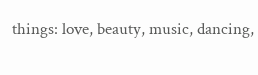things: love, beauty, music, dancing,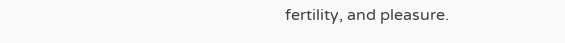fertility, and pleasure.